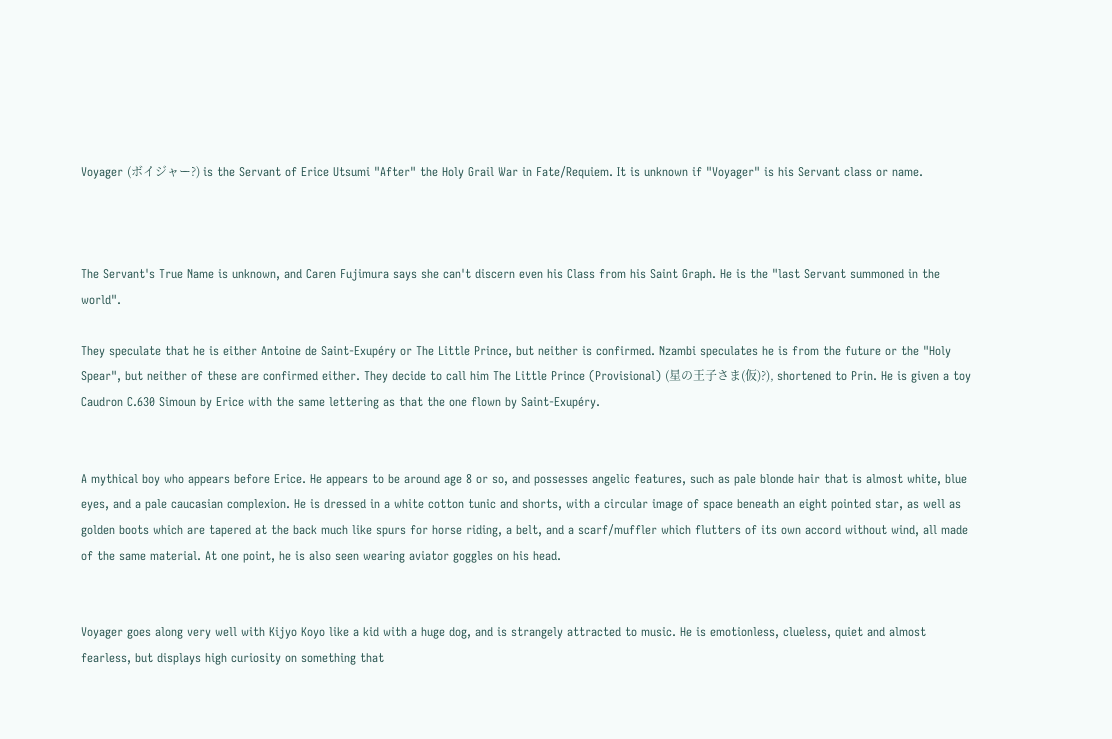Voyager (ボイジャー?) is the Servant of Erice Utsumi "After" the Holy Grail War in Fate/Requiem. It is unknown if "Voyager" is his Servant class or name.



The Servant's True Name is unknown, and Caren Fujimura says she can't discern even his Class from his Saint Graph. He is the "last Servant summoned in the world".

They speculate that he is either Antoine de Saint-Exupéry or The Little Prince, but neither is confirmed. Nzambi speculates he is from the future or the "Holy Spear", but neither of these are confirmed either. They decide to call him The Little Prince (Provisional) (星の王子さま(仮)?), shortened to Prin. He is given a toy Caudron C.630 Simoun by Erice with the same lettering as that the one flown by Saint-Exupéry.


A mythical boy who appears before Erice. He appears to be around age 8 or so, and possesses angelic features, such as pale blonde hair that is almost white, blue eyes, and a pale caucasian complexion. He is dressed in a white cotton tunic and shorts, with a circular image of space beneath an eight pointed star, as well as golden boots which are tapered at the back much like spurs for horse riding, a belt, and a scarf/muffler which flutters of its own accord without wind, all made of the same material. At one point, he is also seen wearing aviator goggles on his head.


Voyager goes along very well with Kijyo Koyo like a kid with a huge dog, and is strangely attracted to music. He is emotionless, clueless, quiet and almost fearless, but displays high curiosity on something that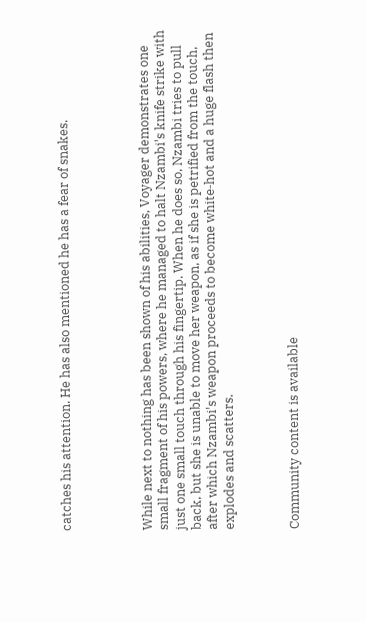catches his attention. He has also mentioned he has a fear of snakes.




While next to nothing has been shown of his abilities, Voyager demonstrates one small fragment of his powers, where he managed to halt Nzambi's knife strike with just one small touch through his fingertip. When he does so, Nzambi tries to pull back, but she is unable to move her weapon, as if she is petrified from the touch, after which Nzambi's weapon proceeds to become white‐hot and a huge flash then explodes and scatters.



Community content is available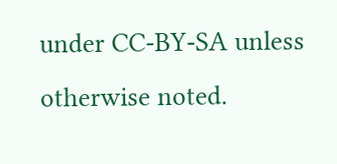under CC-BY-SA unless otherwise noted.